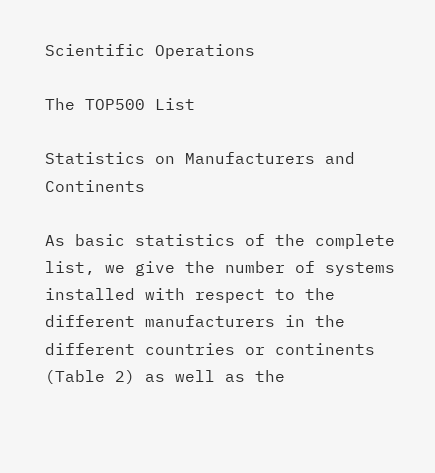Scientific Operations

The TOP500 List

Statistics on Manufacturers and Continents

As basic statistics of the complete list, we give the number of systems installed with respect to the different manufacturers in the different countries or continents (Table 2) as well as the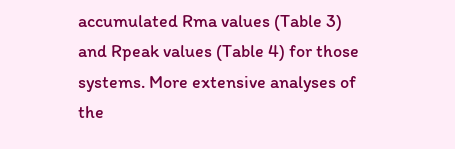accumulated Rma values (Table 3) and Rpeak values (Table 4) for those systems. More extensive analyses of the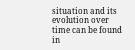situation and its evolution over time can be found in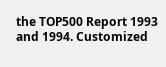the TOP500 Report 1993 and 1994. Customized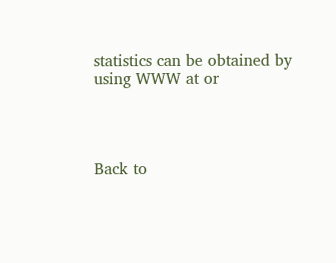statistics can be obtained by using WWW at or




Back to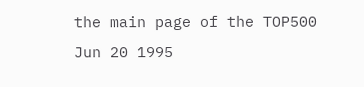the main page of the TOP500
Jun 20 1995